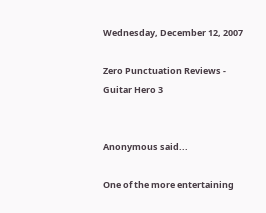Wednesday, December 12, 2007

Zero Punctuation Reviews - Guitar Hero 3


Anonymous said...

One of the more entertaining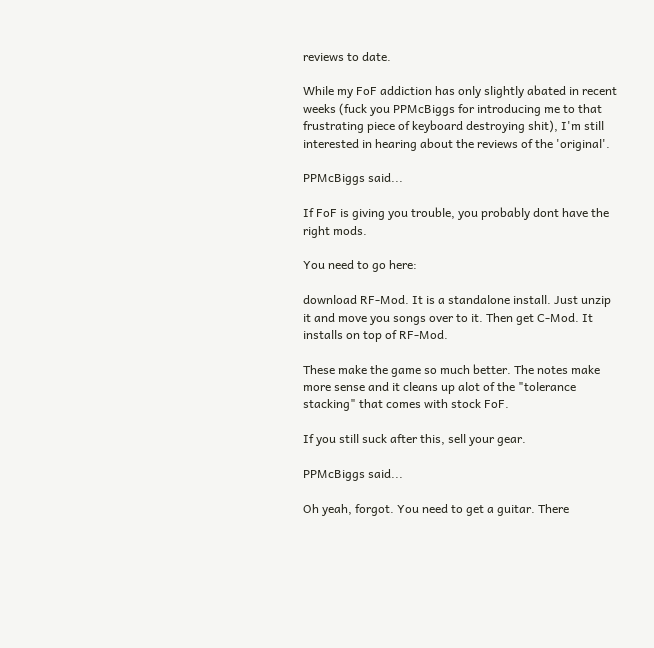reviews to date.

While my FoF addiction has only slightly abated in recent weeks (fuck you PPMcBiggs for introducing me to that frustrating piece of keyboard destroying shit), I'm still interested in hearing about the reviews of the 'original'.

PPMcBiggs said...

If FoF is giving you trouble, you probably dont have the right mods.

You need to go here:

download RF-Mod. It is a standalone install. Just unzip it and move you songs over to it. Then get C-Mod. It installs on top of RF-Mod.

These make the game so much better. The notes make more sense and it cleans up alot of the "tolerance stacking" that comes with stock FoF.

If you still suck after this, sell your gear.

PPMcBiggs said...

Oh yeah, forgot. You need to get a guitar. There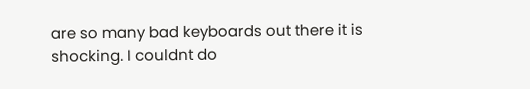are so many bad keyboards out there it is shocking. I couldnt do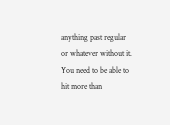anything past regular or whatever without it. You need to be able to hit more than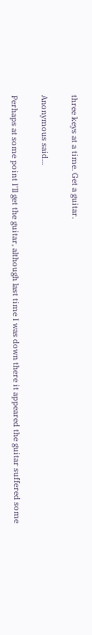three keys at a time. Get a guitar.

Anonymous said...

Perhaps at some point I'll get the guitar, although last time I was down there it appeared the guitar suffered some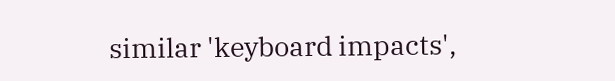similar 'keyboard impacts',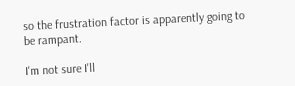so the frustration factor is apparently going to be rampant.

I'm not sure I'll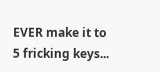EVER make it to 5 fricking keys...